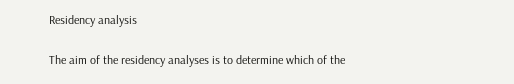Residency analysis

The aim of the residency analyses is to determine which of the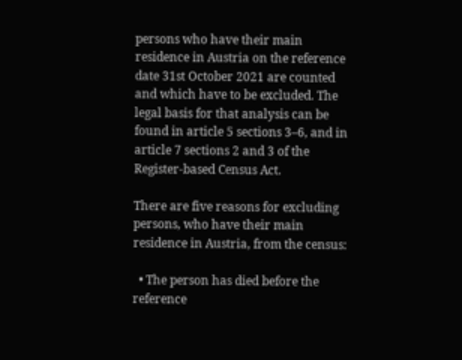persons who have their main residence in Austria on the reference date 31st October 2021 are counted and which have to be excluded. The legal basis for that analysis can be found in article 5 sections 3–6, and in article 7 sections 2 and 3 of the Register-based Census Act.

There are five reasons for excluding persons, who have their main residence in Austria, from the census:

  • The person has died before the reference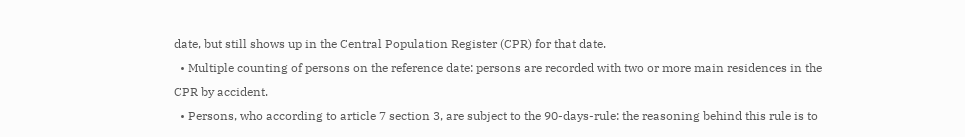date, but still shows up in the Central Population Register (CPR) for that date.
  • Multiple counting of persons on the reference date: persons are recorded with two or more main residences in the CPR by accident.
  • Persons, who according to article 7 section 3, are subject to the 90-days-rule: the reasoning behind this rule is to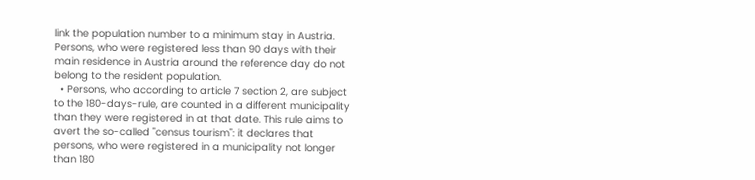link the population number to a minimum stay in Austria. Persons, who were registered less than 90 days with their main residence in Austria around the reference day do not belong to the resident population.
  • Persons, who according to article 7 section 2, are subject to the 180-days-rule, are counted in a different municipality than they were registered in at that date. This rule aims to avert the so-called "census tourism": it declares that persons, who were registered in a municipality not longer than 180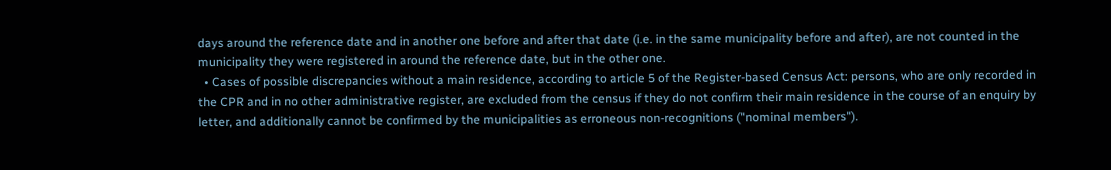days around the reference date and in another one before and after that date (i.e. in the same municipality before and after), are not counted in the municipality they were registered in around the reference date, but in the other one.
  • Cases of possible discrepancies without a main residence, according to article 5 of the Register-based Census Act: persons, who are only recorded in the CPR and in no other administrative register, are excluded from the census if they do not confirm their main residence in the course of an enquiry by letter, and additionally cannot be confirmed by the municipalities as erroneous non-recognitions ("nominal members").